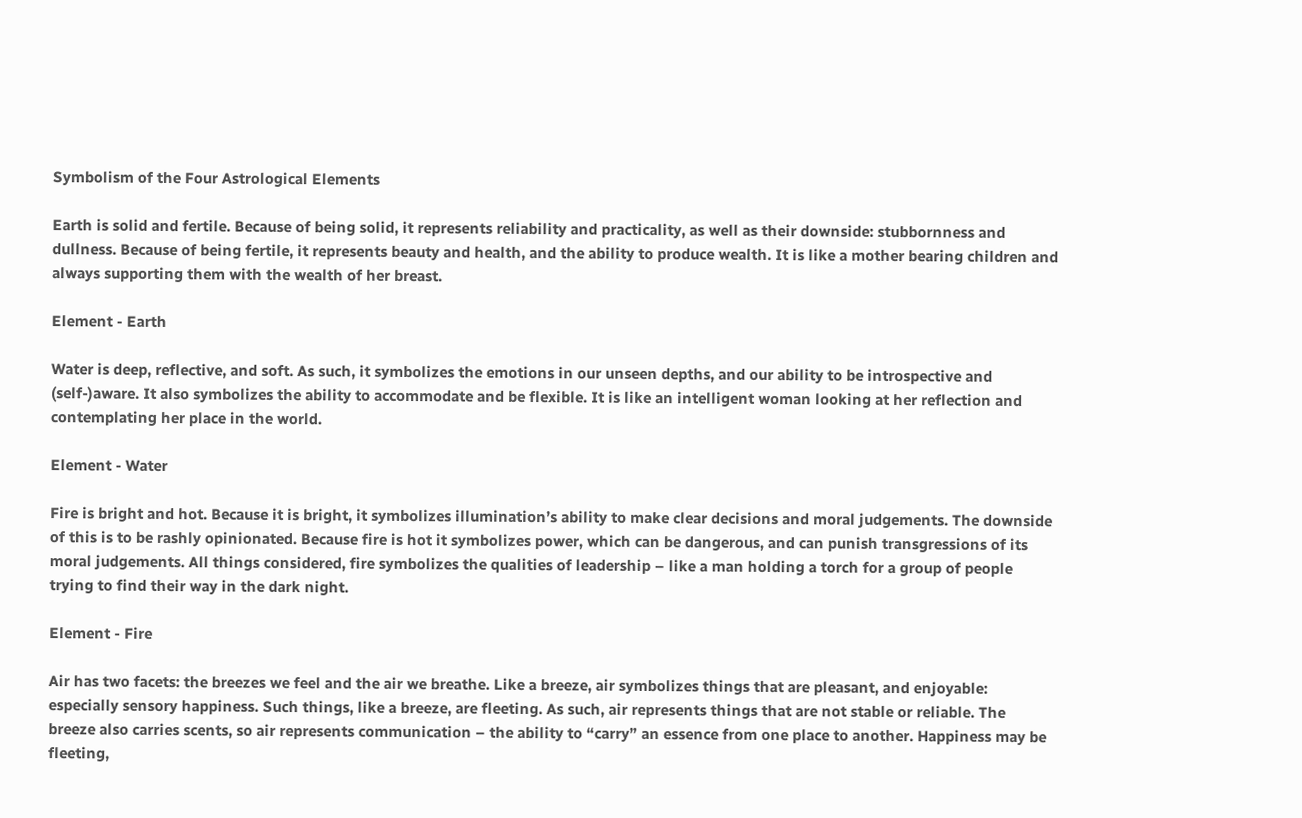Symbolism of the Four Astrological Elements

Earth is solid and fertile. Because of being solid, it represents reliability and practicality, as well as their downside: stubbornness and dullness. Because of being fertile, it represents beauty and health, and the ability to produce wealth. It is like a mother bearing children and always supporting them with the wealth of her breast.

Element - Earth

Water is deep, reflective, and soft. As such, it symbolizes the emotions in our unseen depths, and our ability to be introspective and (self-)aware. It also symbolizes the ability to accommodate and be flexible. It is like an intelligent woman looking at her reflection and contemplating her place in the world.

Element - Water

Fire is bright and hot. Because it is bright, it symbolizes illumination’s ability to make clear decisions and moral judgements. The downside of this is to be rashly opinionated. Because fire is hot it symbolizes power, which can be dangerous, and can punish transgressions of its moral judgements. All things considered, fire symbolizes the qualities of leadership – like a man holding a torch for a group of people trying to find their way in the dark night.

Element - Fire

Air has two facets: the breezes we feel and the air we breathe. Like a breeze, air symbolizes things that are pleasant, and enjoyable: especially sensory happiness. Such things, like a breeze, are fleeting. As such, air represents things that are not stable or reliable. The breeze also carries scents, so air represents communication – the ability to “carry” an essence from one place to another. Happiness may be fleeting,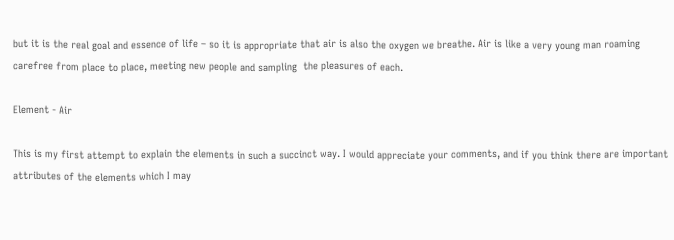but it is the real goal and essence of life – so it is appropriate that air is also the oxygen we breathe. Air is like a very young man roaming carefree from place to place, meeting new people and sampling  the pleasures of each.

Element - Air

This is my first attempt to explain the elements in such a succinct way. I would appreciate your comments, and if you think there are important attributes of the elements which I may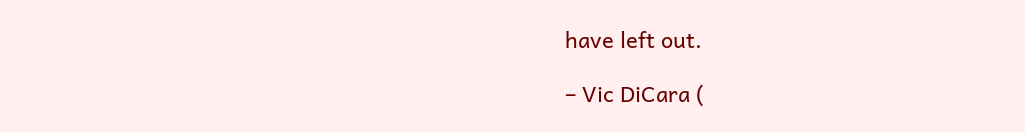have left out.

– Vic DiCara (